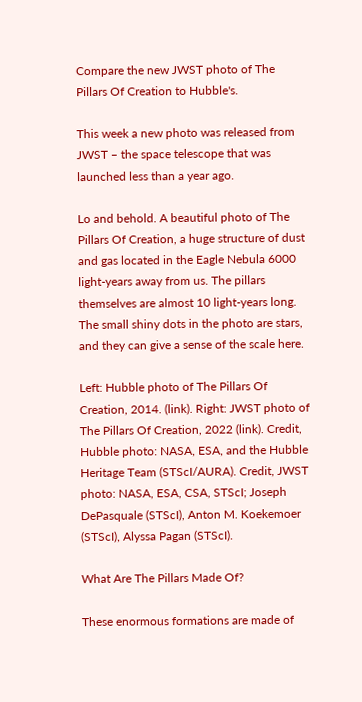Compare the new JWST photo of The Pillars Of Creation to Hubble's.

This week a new photo was released from JWST – the space telescope that was launched less than a year ago.

Lo and behold. A beautiful photo of The Pillars Of Creation, a huge structure of dust and gas located in the Eagle Nebula 6000 light-years away from us. The pillars themselves are almost 10 light-years long. The small shiny dots in the photo are stars, and they can give a sense of the scale here.

Left: Hubble photo of The Pillars Of Creation, 2014. (link). Right: JWST photo of The Pillars Of Creation, 2022 (link). Credit, Hubble photo: NASA, ESA, and the Hubble Heritage Team (STScI/AURA). Credit, JWST photo: NASA, ESA, CSA, STScI; Joseph DePasquale (STScI), Anton M. Koekemoer (STScI), Alyssa Pagan (STScI).

What Are The Pillars Made Of?

These enormous formations are made of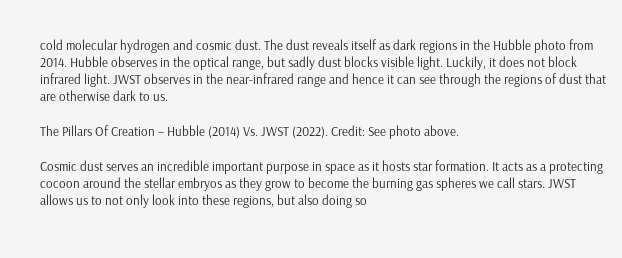cold molecular hydrogen and cosmic dust. The dust reveals itself as dark regions in the Hubble photo from 2014. Hubble observes in the optical range, but sadly dust blocks visible light. Luckily, it does not block infrared light. JWST observes in the near-infrared range and hence it can see through the regions of dust that are otherwise dark to us.

The Pillars Of Creation – Hubble (2014) Vs. JWST (2022). Credit: See photo above.

Cosmic dust serves an incredible important purpose in space as it hosts star formation. It acts as a protecting cocoon around the stellar embryos as they grow to become the burning gas spheres we call stars. JWST allows us to not only look into these regions, but also doing so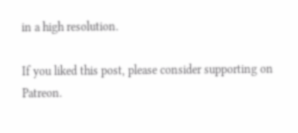in a high resolution.

If you liked this post, please consider supporting on Patreon.